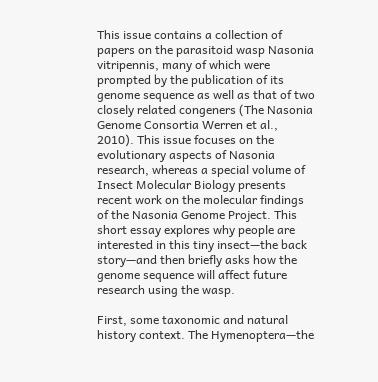This issue contains a collection of papers on the parasitoid wasp Nasonia vitripennis, many of which were prompted by the publication of its genome sequence as well as that of two closely related congeners (The Nasonia Genome Consortia Werren et al., 2010). This issue focuses on the evolutionary aspects of Nasonia research, whereas a special volume of Insect Molecular Biology presents recent work on the molecular findings of the Nasonia Genome Project. This short essay explores why people are interested in this tiny insect—the back story—and then briefly asks how the genome sequence will affect future research using the wasp.

First, some taxonomic and natural history context. The Hymenoptera—the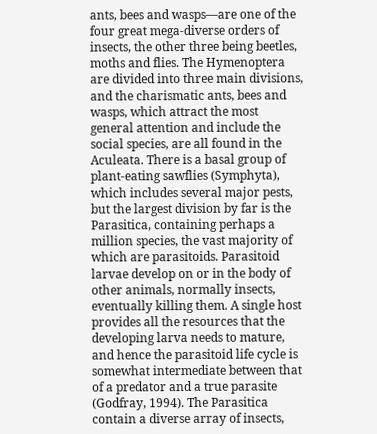ants, bees and wasps—are one of the four great mega-diverse orders of insects, the other three being beetles, moths and flies. The Hymenoptera are divided into three main divisions, and the charismatic ants, bees and wasps, which attract the most general attention and include the social species, are all found in the Aculeata. There is a basal group of plant-eating sawflies (Symphyta), which includes several major pests, but the largest division by far is the Parasitica, containing perhaps a million species, the vast majority of which are parasitoids. Parasitoid larvae develop on or in the body of other animals, normally insects, eventually killing them. A single host provides all the resources that the developing larva needs to mature, and hence the parasitoid life cycle is somewhat intermediate between that of a predator and a true parasite (Godfray, 1994). The Parasitica contain a diverse array of insects,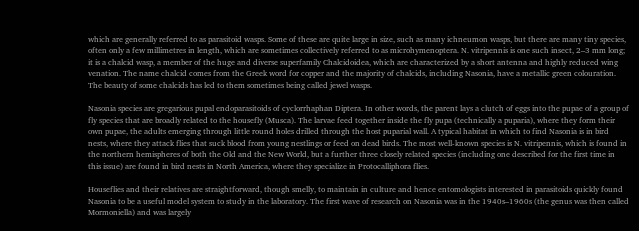which are generally referred to as parasitoid wasps. Some of these are quite large in size, such as many ichneumon wasps, but there are many tiny species, often only a few millimetres in length, which are sometimes collectively referred to as microhymenoptera. N. vitripennis is one such insect, 2–3 mm long; it is a chalcid wasp, a member of the huge and diverse superfamily Chalcidoidea, which are characterized by a short antenna and highly reduced wing venation. The name chalcid comes from the Greek word for copper and the majority of chalcids, including Nasonia, have a metallic green colouration. The beauty of some chalcids has led to them sometimes being called jewel wasps.

Nasonia species are gregarious pupal endoparasitoids of cyclorrhaphan Diptera. In other words, the parent lays a clutch of eggs into the pupae of a group of fly species that are broadly related to the housefly (Musca). The larvae feed together inside the fly pupa (technically a puparia), where they form their own pupae, the adults emerging through little round holes drilled through the host puparial wall. A typical habitat in which to find Nasonia is in bird nests, where they attack flies that suck blood from young nestlings or feed on dead birds. The most well-known species is N. vitripennis, which is found in the northern hemispheres of both the Old and the New World, but a further three closely related species (including one described for the first time in this issue) are found in bird nests in North America, where they specialize in Protocalliphora flies.

Houseflies and their relatives are straightforward, though smelly, to maintain in culture and hence entomologists interested in parasitoids quickly found Nasonia to be a useful model system to study in the laboratory. The first wave of research on Nasonia was in the 1940s–1960s (the genus was then called Mormoniella) and was largely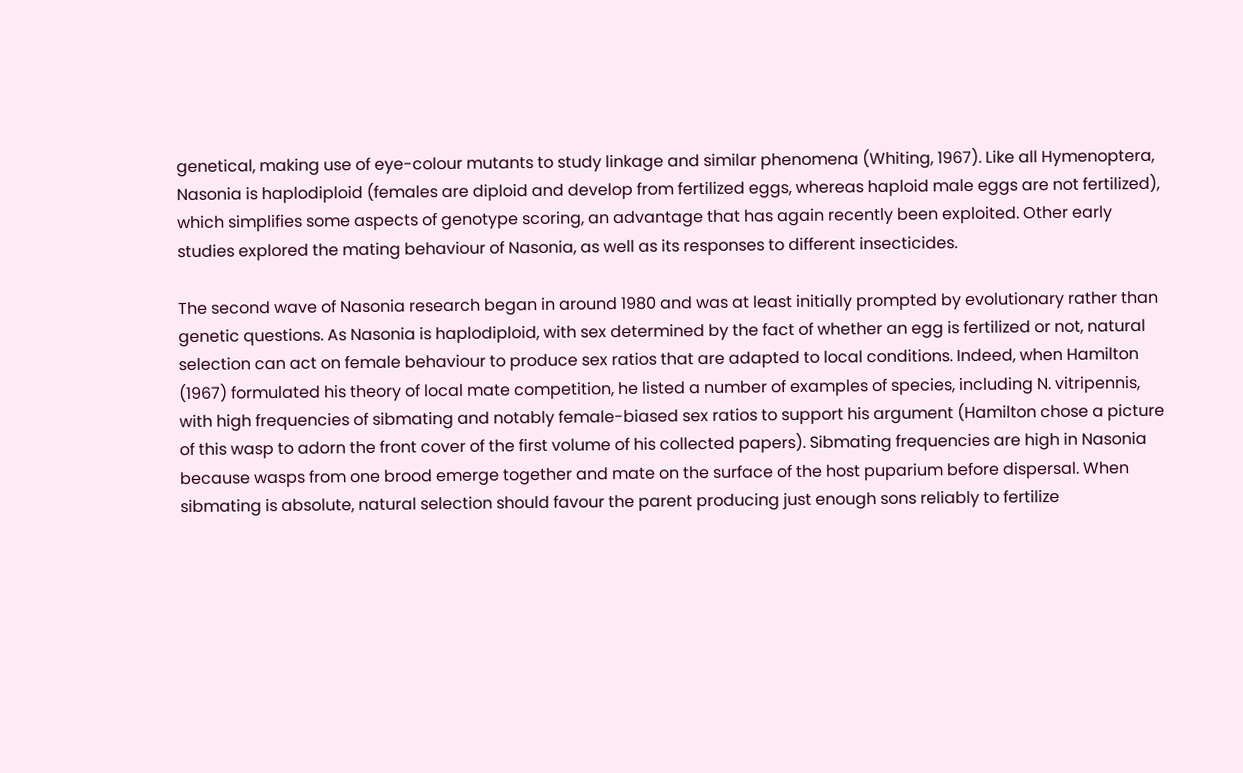genetical, making use of eye-colour mutants to study linkage and similar phenomena (Whiting, 1967). Like all Hymenoptera, Nasonia is haplodiploid (females are diploid and develop from fertilized eggs, whereas haploid male eggs are not fertilized), which simplifies some aspects of genotype scoring, an advantage that has again recently been exploited. Other early studies explored the mating behaviour of Nasonia, as well as its responses to different insecticides.

The second wave of Nasonia research began in around 1980 and was at least initially prompted by evolutionary rather than genetic questions. As Nasonia is haplodiploid, with sex determined by the fact of whether an egg is fertilized or not, natural selection can act on female behaviour to produce sex ratios that are adapted to local conditions. Indeed, when Hamilton (1967) formulated his theory of local mate competition, he listed a number of examples of species, including N. vitripennis, with high frequencies of sibmating and notably female-biased sex ratios to support his argument (Hamilton chose a picture of this wasp to adorn the front cover of the first volume of his collected papers). Sibmating frequencies are high in Nasonia because wasps from one brood emerge together and mate on the surface of the host puparium before dispersal. When sibmating is absolute, natural selection should favour the parent producing just enough sons reliably to fertilize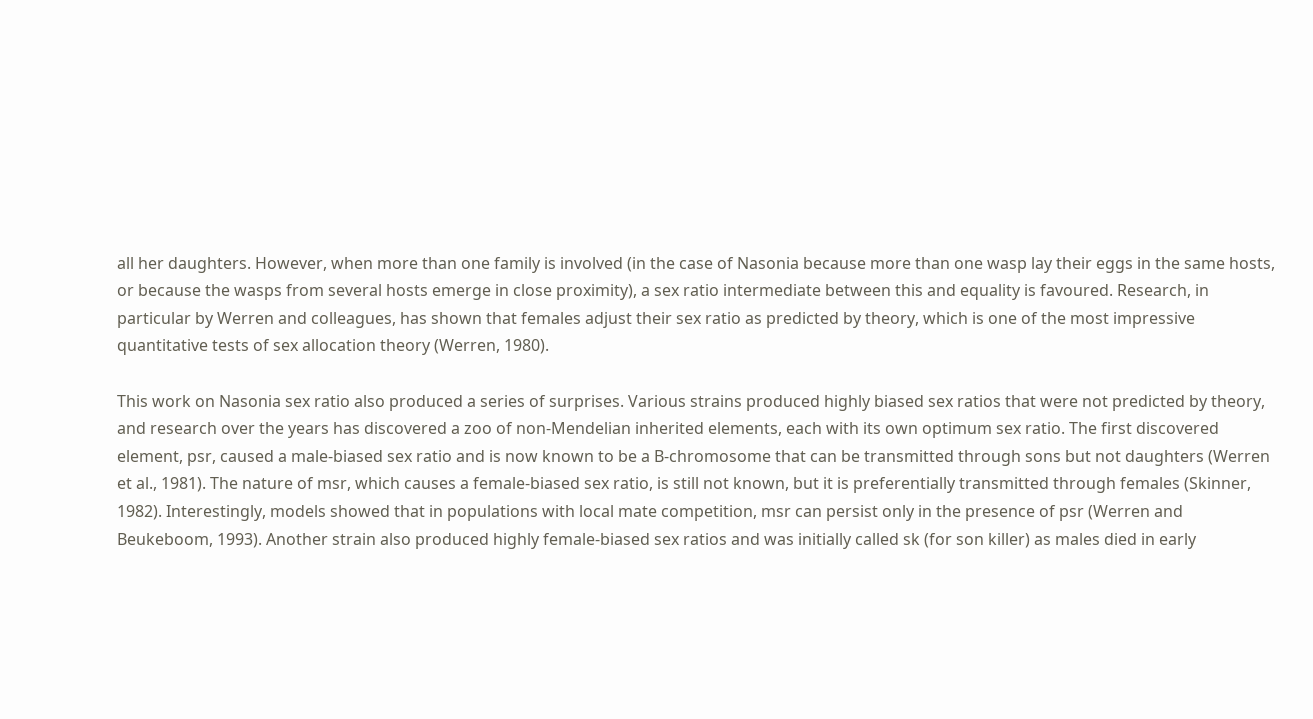all her daughters. However, when more than one family is involved (in the case of Nasonia because more than one wasp lay their eggs in the same hosts, or because the wasps from several hosts emerge in close proximity), a sex ratio intermediate between this and equality is favoured. Research, in particular by Werren and colleagues, has shown that females adjust their sex ratio as predicted by theory, which is one of the most impressive quantitative tests of sex allocation theory (Werren, 1980).

This work on Nasonia sex ratio also produced a series of surprises. Various strains produced highly biased sex ratios that were not predicted by theory, and research over the years has discovered a zoo of non-Mendelian inherited elements, each with its own optimum sex ratio. The first discovered element, psr, caused a male-biased sex ratio and is now known to be a B-chromosome that can be transmitted through sons but not daughters (Werren et al., 1981). The nature of msr, which causes a female-biased sex ratio, is still not known, but it is preferentially transmitted through females (Skinner, 1982). Interestingly, models showed that in populations with local mate competition, msr can persist only in the presence of psr (Werren and Beukeboom, 1993). Another strain also produced highly female-biased sex ratios and was initially called sk (for son killer) as males died in early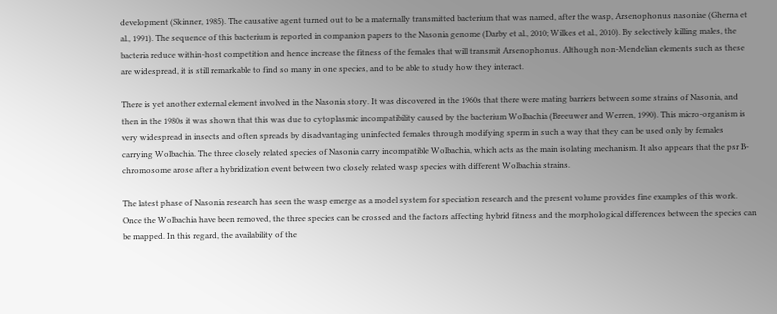development (Skinner, 1985). The causative agent turned out to be a maternally transmitted bacterium that was named, after the wasp, Arsenophonus nasoniae (Gherna et al., 1991). The sequence of this bacterium is reported in companion papers to the Nasonia genome (Darby et al., 2010; Wilkes et al., 2010). By selectively killing males, the bacteria reduce within-host competition and hence increase the fitness of the females that will transmit Arsenophonus. Although non-Mendelian elements such as these are widespread, it is still remarkable to find so many in one species, and to be able to study how they interact.

There is yet another external element involved in the Nasonia story. It was discovered in the 1960s that there were mating barriers between some strains of Nasonia, and then in the 1980s it was shown that this was due to cytoplasmic incompatibility caused by the bacterium Wolbachia (Breeuwer and Werren, 1990). This micro-organism is very widespread in insects and often spreads by disadvantaging uninfected females through modifying sperm in such a way that they can be used only by females carrying Wolbachia. The three closely related species of Nasonia carry incompatible Wolbachia, which acts as the main isolating mechanism. It also appears that the psr B-chromosome arose after a hybridization event between two closely related wasp species with different Wolbachia strains.

The latest phase of Nasonia research has seen the wasp emerge as a model system for speciation research and the present volume provides fine examples of this work. Once the Wolbachia have been removed, the three species can be crossed and the factors affecting hybrid fitness and the morphological differences between the species can be mapped. In this regard, the availability of the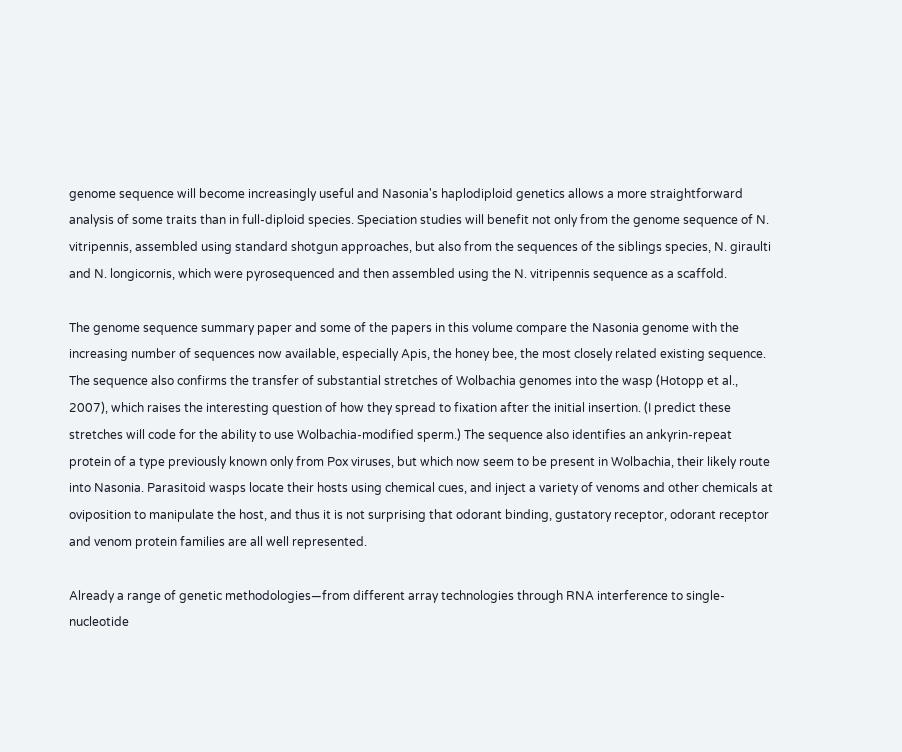genome sequence will become increasingly useful and Nasonia's haplodiploid genetics allows a more straightforward analysis of some traits than in full-diploid species. Speciation studies will benefit not only from the genome sequence of N. vitripennis, assembled using standard shotgun approaches, but also from the sequences of the siblings species, N. giraulti and N. longicornis, which were pyrosequenced and then assembled using the N. vitripennis sequence as a scaffold.

The genome sequence summary paper and some of the papers in this volume compare the Nasonia genome with the increasing number of sequences now available, especially Apis, the honey bee, the most closely related existing sequence. The sequence also confirms the transfer of substantial stretches of Wolbachia genomes into the wasp (Hotopp et al., 2007), which raises the interesting question of how they spread to fixation after the initial insertion. (I predict these stretches will code for the ability to use Wolbachia-modified sperm.) The sequence also identifies an ankyrin-repeat protein of a type previously known only from Pox viruses, but which now seem to be present in Wolbachia, their likely route into Nasonia. Parasitoid wasps locate their hosts using chemical cues, and inject a variety of venoms and other chemicals at oviposition to manipulate the host, and thus it is not surprising that odorant binding, gustatory receptor, odorant receptor and venom protein families are all well represented.

Already a range of genetic methodologies—from different array technologies through RNA interference to single-nucleotide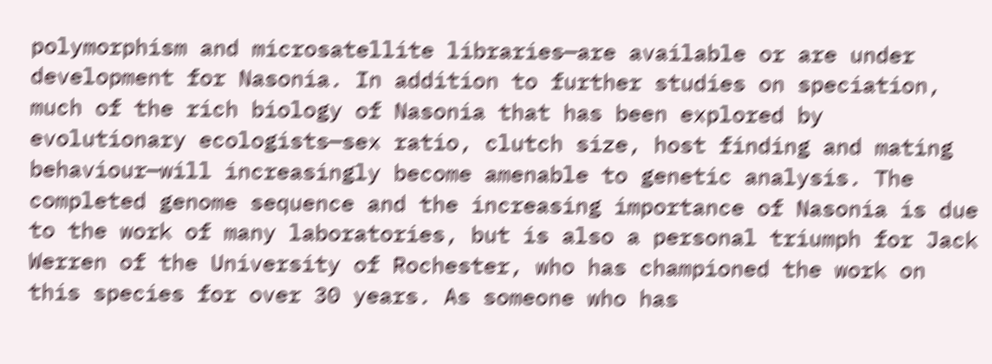polymorphism and microsatellite libraries—are available or are under development for Nasonia. In addition to further studies on speciation, much of the rich biology of Nasonia that has been explored by evolutionary ecologists—sex ratio, clutch size, host finding and mating behaviour—will increasingly become amenable to genetic analysis. The completed genome sequence and the increasing importance of Nasonia is due to the work of many laboratories, but is also a personal triumph for Jack Werren of the University of Rochester, who has championed the work on this species for over 30 years. As someone who has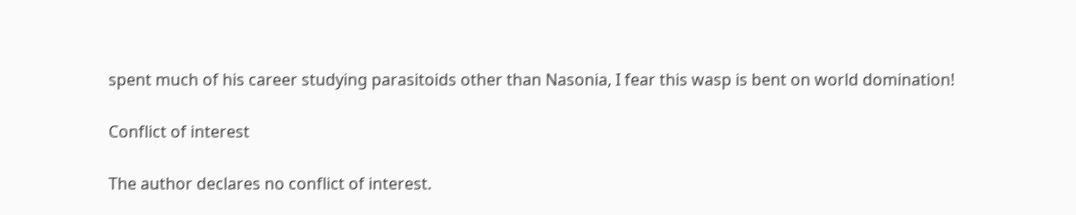spent much of his career studying parasitoids other than Nasonia, I fear this wasp is bent on world domination!

Conflict of interest

The author declares no conflict of interest.